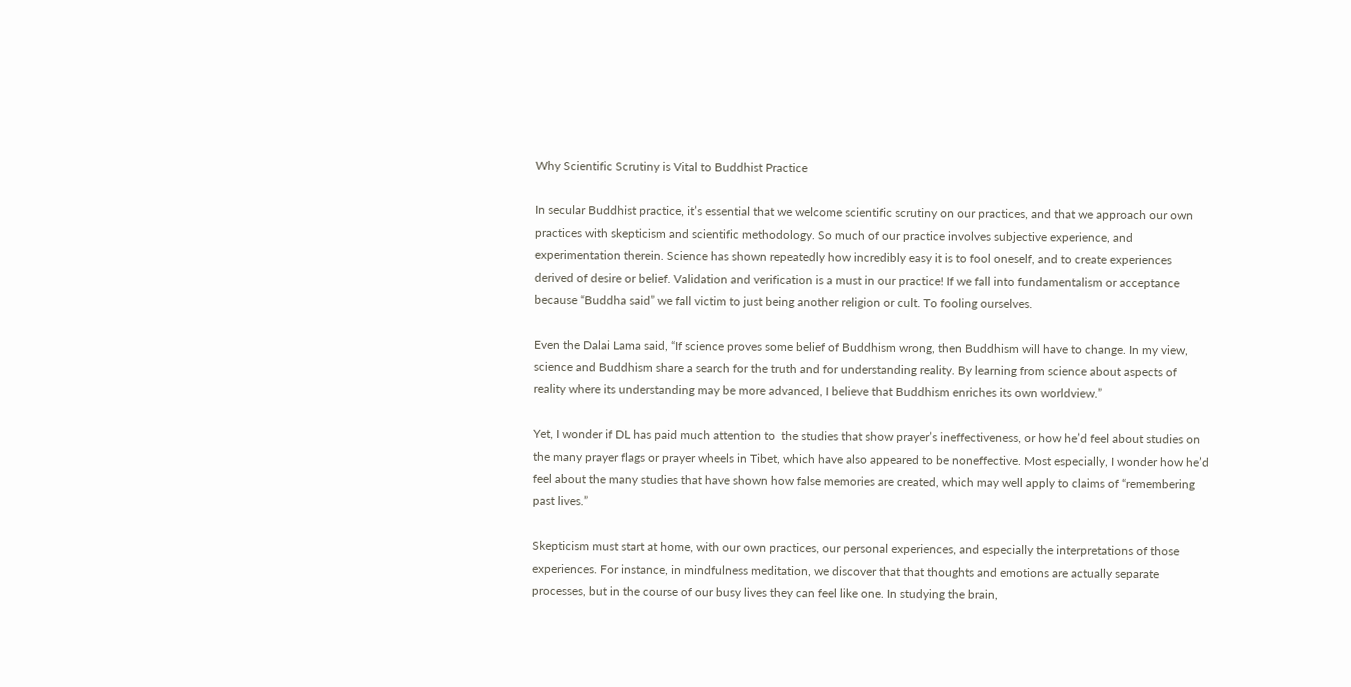Why Scientific Scrutiny is Vital to Buddhist Practice

In secular Buddhist practice, it’s essential that we welcome scientific scrutiny on our practices, and that we approach our own practices with skepticism and scientific methodology. So much of our practice involves subjective experience, and experimentation therein. Science has shown repeatedly how incredibly easy it is to fool oneself, and to create experiences derived of desire or belief. Validation and verification is a must in our practice! If we fall into fundamentalism or acceptance because “Buddha said” we fall victim to just being another religion or cult. To fooling ourselves.

Even the Dalai Lama said, “If science proves some belief of Buddhism wrong, then Buddhism will have to change. In my view, science and Buddhism share a search for the truth and for understanding reality. By learning from science about aspects of reality where its understanding may be more advanced, I believe that Buddhism enriches its own worldview.”

Yet, I wonder if DL has paid much attention to  the studies that show prayer’s ineffectiveness, or how he’d feel about studies on the many prayer flags or prayer wheels in Tibet, which have also appeared to be noneffective. Most especially, I wonder how he’d feel about the many studies that have shown how false memories are created, which may well apply to claims of “remembering past lives.”

Skepticism must start at home, with our own practices, our personal experiences, and especially the interpretations of those experiences. For instance, in mindfulness meditation, we discover that that thoughts and emotions are actually separate processes, but in the course of our busy lives they can feel like one. In studying the brain,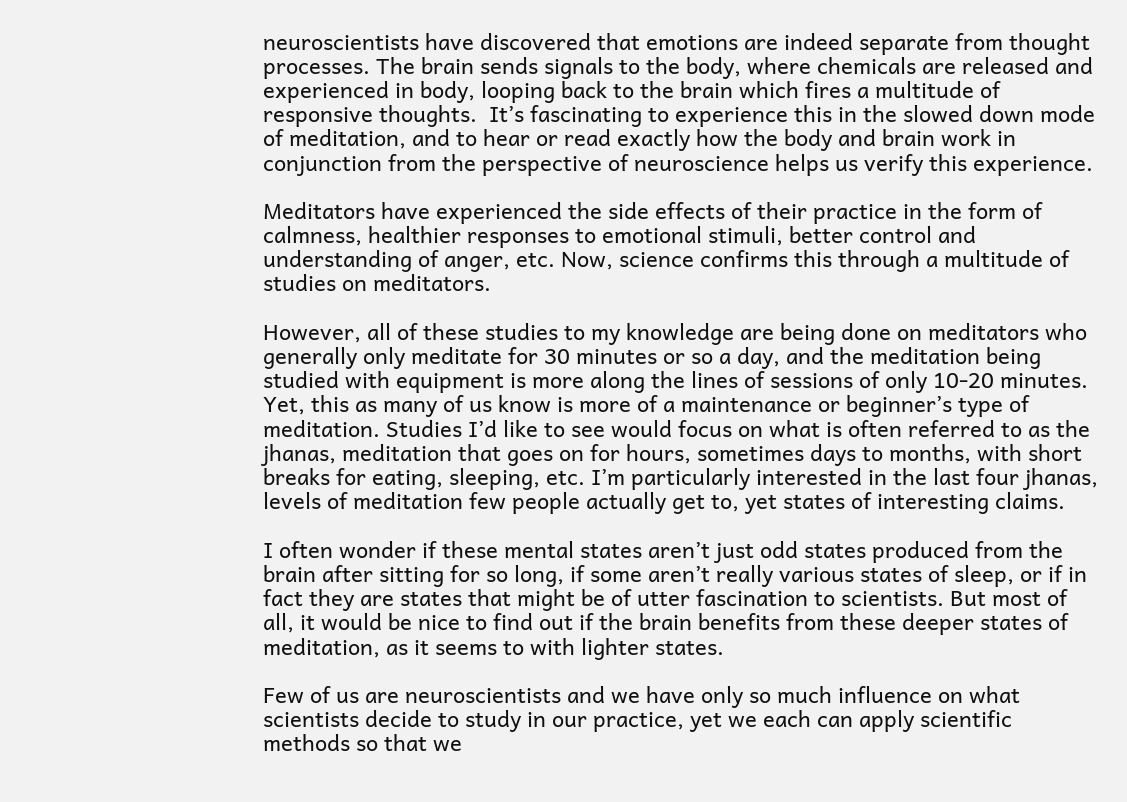neuroscientists have discovered that emotions are indeed separate from thought processes. The brain sends signals to the body, where chemicals are released and experienced in body, looping back to the brain which fires a multitude of responsive thoughts.  It’s fascinating to experience this in the slowed down mode of meditation, and to hear or read exactly how the body and brain work in conjunction from the perspective of neuroscience helps us verify this experience.

Meditators have experienced the side effects of their practice in the form of calmness, healthier responses to emotional stimuli, better control and understanding of anger, etc. Now, science confirms this through a multitude of studies on meditators.

However, all of these studies to my knowledge are being done on meditators who generally only meditate for 30 minutes or so a day, and the meditation being studied with equipment is more along the lines of sessions of only 10-20 minutes. Yet, this as many of us know is more of a maintenance or beginner’s type of meditation. Studies I’d like to see would focus on what is often referred to as the jhanas, meditation that goes on for hours, sometimes days to months, with short breaks for eating, sleeping, etc. I’m particularly interested in the last four jhanas, levels of meditation few people actually get to, yet states of interesting claims.

I often wonder if these mental states aren’t just odd states produced from the brain after sitting for so long, if some aren’t really various states of sleep, or if in fact they are states that might be of utter fascination to scientists. But most of all, it would be nice to find out if the brain benefits from these deeper states of meditation, as it seems to with lighter states.

Few of us are neuroscientists and we have only so much influence on what scientists decide to study in our practice, yet we each can apply scientific methods so that we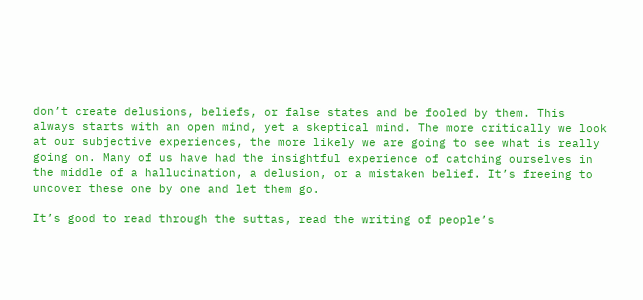don’t create delusions, beliefs, or false states and be fooled by them. This always starts with an open mind, yet a skeptical mind. The more critically we look at our subjective experiences, the more likely we are going to see what is really going on. Many of us have had the insightful experience of catching ourselves in the middle of a hallucination, a delusion, or a mistaken belief. It’s freeing to uncover these one by one and let them go.

It’s good to read through the suttas, read the writing of people’s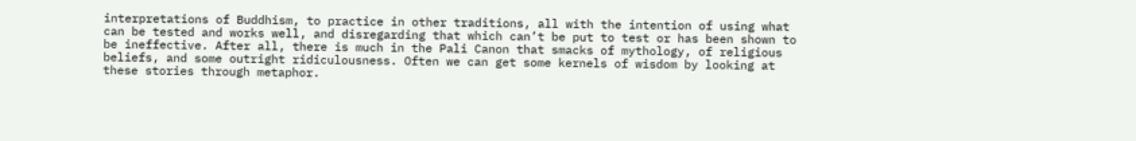interpretations of Buddhism, to practice in other traditions, all with the intention of using what can be tested and works well, and disregarding that which can’t be put to test or has been shown to be ineffective. After all, there is much in the Pali Canon that smacks of mythology, of religious beliefs, and some outright ridiculousness. Often we can get some kernels of wisdom by looking at these stories through metaphor.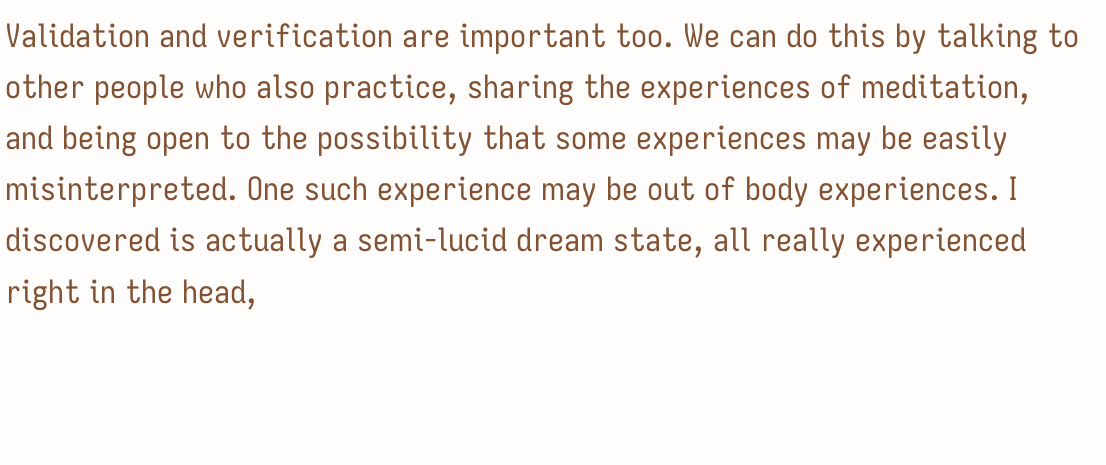Validation and verification are important too. We can do this by talking to other people who also practice, sharing the experiences of meditation, and being open to the possibility that some experiences may be easily misinterpreted. One such experience may be out of body experiences. I discovered is actually a semi-lucid dream state, all really experienced right in the head,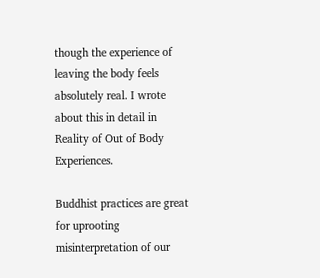though the experience of leaving the body feels absolutely real. I wrote about this in detail in Reality of Out of Body Experiences.

Buddhist practices are great for uprooting misinterpretation of our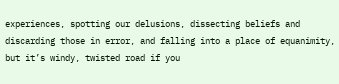experiences, spotting our delusions, dissecting beliefs and discarding those in error, and falling into a place of equanimity, but it’s windy, twisted road if you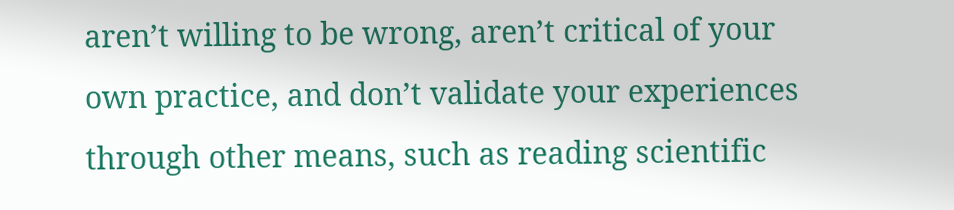aren’t willing to be wrong, aren’t critical of your own practice, and don’t validate your experiences through other means, such as reading scientific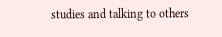studies and talking to others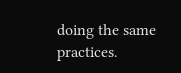doing the same practices.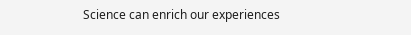Science can enrich our experiences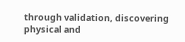through validation, discovering physical and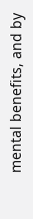mental benefits, and by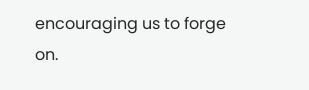encouraging us to forge on.